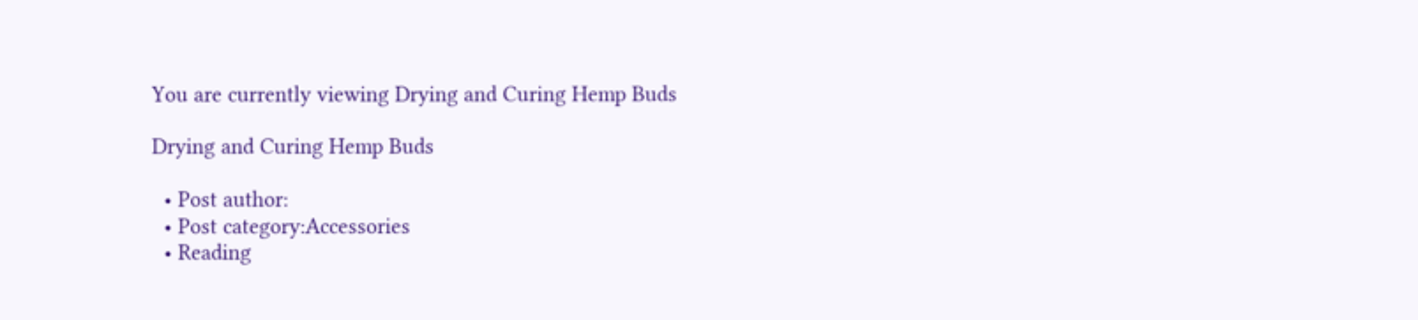You are currently viewing Drying and Curing Hemp Buds

Drying and Curing Hemp Buds

  • Post author:
  • Post category:Accessories
  • Reading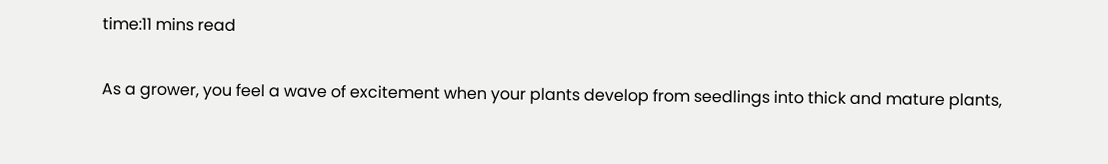time:11 mins read

As a grower, you feel a wave of excitement when your plants develop from seedlings into thick and mature plants,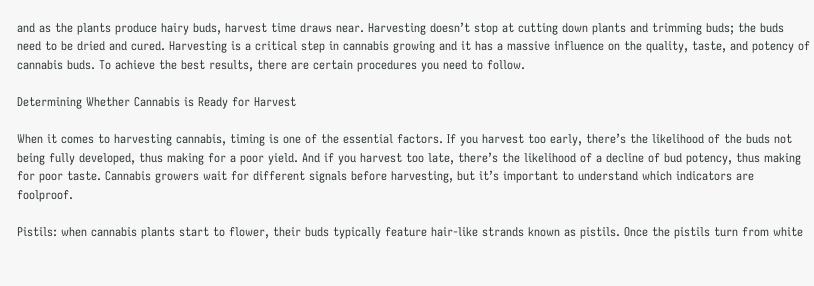and as the plants produce hairy buds, harvest time draws near. Harvesting doesn’t stop at cutting down plants and trimming buds; the buds need to be dried and cured. Harvesting is a critical step in cannabis growing and it has a massive influence on the quality, taste, and potency of cannabis buds. To achieve the best results, there are certain procedures you need to follow.

Determining Whether Cannabis is Ready for Harvest

When it comes to harvesting cannabis, timing is one of the essential factors. If you harvest too early, there’s the likelihood of the buds not being fully developed, thus making for a poor yield. And if you harvest too late, there’s the likelihood of a decline of bud potency, thus making for poor taste. Cannabis growers wait for different signals before harvesting, but it’s important to understand which indicators are foolproof.

Pistils: when cannabis plants start to flower, their buds typically feature hair-like strands known as pistils. Once the pistils turn from white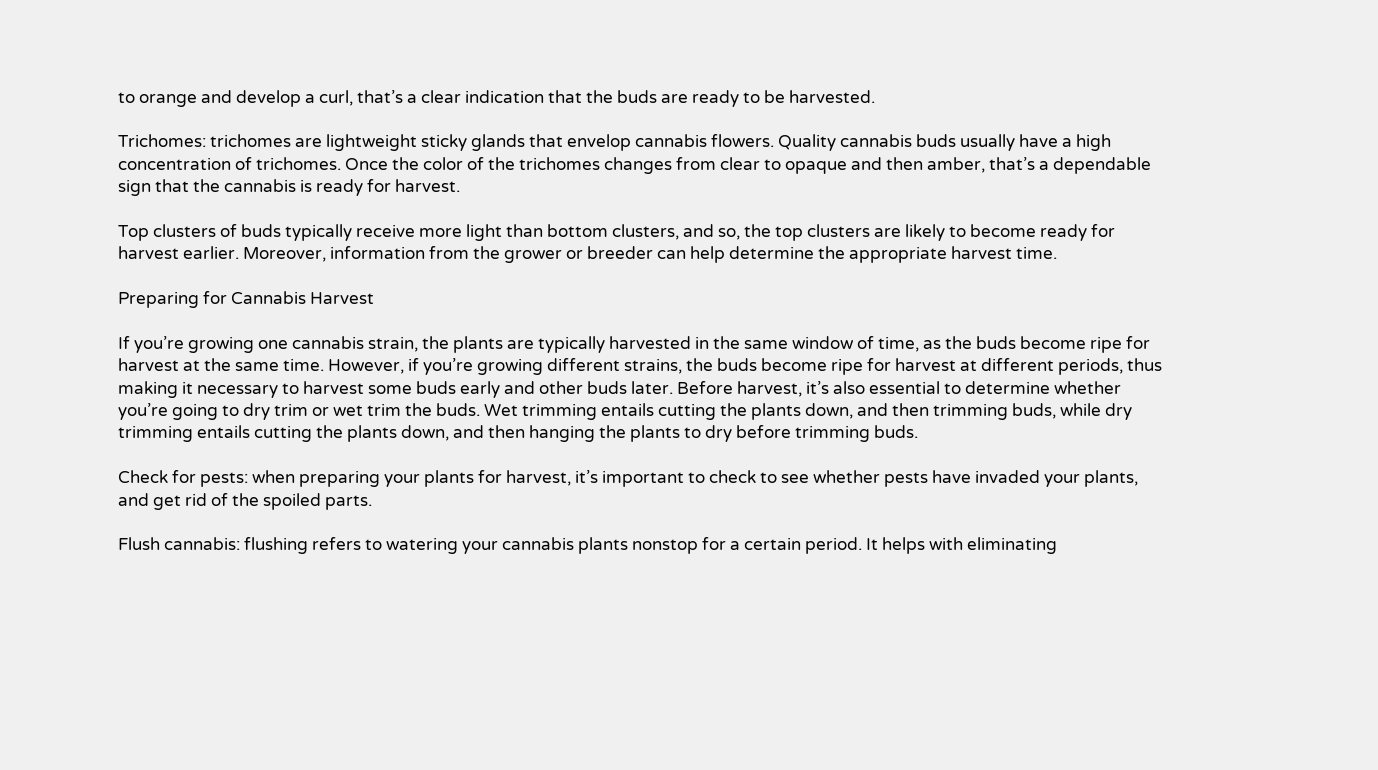to orange and develop a curl, that’s a clear indication that the buds are ready to be harvested.

Trichomes: trichomes are lightweight sticky glands that envelop cannabis flowers. Quality cannabis buds usually have a high concentration of trichomes. Once the color of the trichomes changes from clear to opaque and then amber, that’s a dependable sign that the cannabis is ready for harvest.

Top clusters of buds typically receive more light than bottom clusters, and so, the top clusters are likely to become ready for harvest earlier. Moreover, information from the grower or breeder can help determine the appropriate harvest time.

Preparing for Cannabis Harvest

If you’re growing one cannabis strain, the plants are typically harvested in the same window of time, as the buds become ripe for harvest at the same time. However, if you’re growing different strains, the buds become ripe for harvest at different periods, thus making it necessary to harvest some buds early and other buds later. Before harvest, it’s also essential to determine whether you’re going to dry trim or wet trim the buds. Wet trimming entails cutting the plants down, and then trimming buds, while dry trimming entails cutting the plants down, and then hanging the plants to dry before trimming buds.

Check for pests: when preparing your plants for harvest, it’s important to check to see whether pests have invaded your plants, and get rid of the spoiled parts.

Flush cannabis: flushing refers to watering your cannabis plants nonstop for a certain period. It helps with eliminating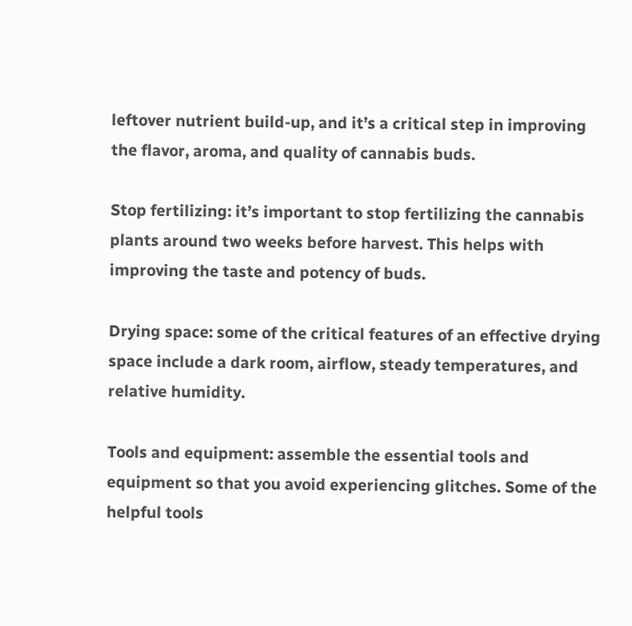leftover nutrient build-up, and it’s a critical step in improving the flavor, aroma, and quality of cannabis buds.

Stop fertilizing: it’s important to stop fertilizing the cannabis plants around two weeks before harvest. This helps with improving the taste and potency of buds.

Drying space: some of the critical features of an effective drying space include a dark room, airflow, steady temperatures, and relative humidity.

Tools and equipment: assemble the essential tools and equipment so that you avoid experiencing glitches. Some of the helpful tools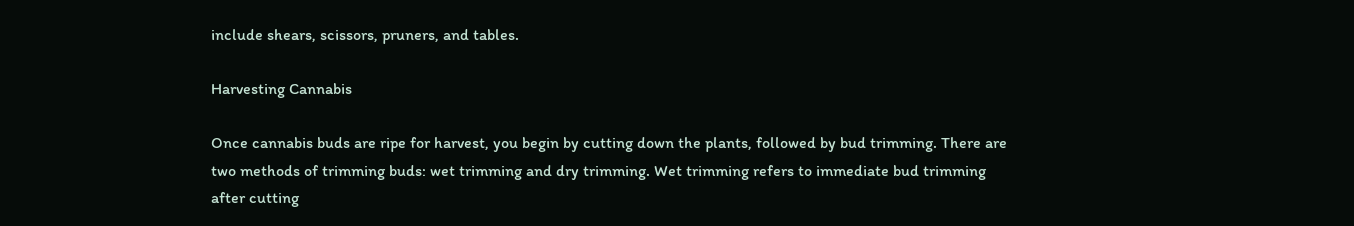include shears, scissors, pruners, and tables.

Harvesting Cannabis

Once cannabis buds are ripe for harvest, you begin by cutting down the plants, followed by bud trimming. There are two methods of trimming buds: wet trimming and dry trimming. Wet trimming refers to immediate bud trimming after cutting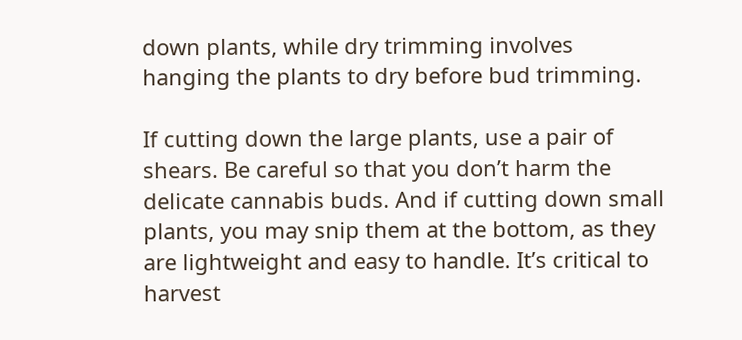down plants, while dry trimming involves hanging the plants to dry before bud trimming.

If cutting down the large plants, use a pair of shears. Be careful so that you don’t harm the delicate cannabis buds. And if cutting down small plants, you may snip them at the bottom, as they are lightweight and easy to handle. It’s critical to harvest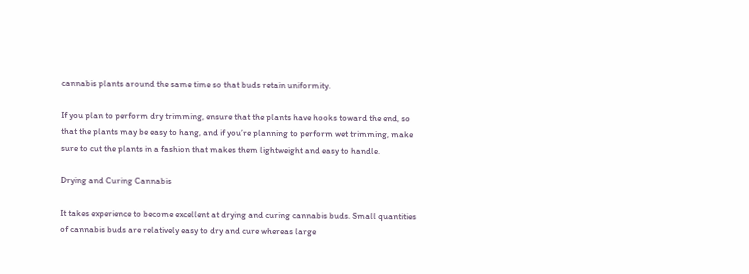cannabis plants around the same time so that buds retain uniformity.

If you plan to perform dry trimming, ensure that the plants have hooks toward the end, so that the plants may be easy to hang, and if you’re planning to perform wet trimming, make sure to cut the plants in a fashion that makes them lightweight and easy to handle.

Drying and Curing Cannabis

It takes experience to become excellent at drying and curing cannabis buds. Small quantities of cannabis buds are relatively easy to dry and cure whereas large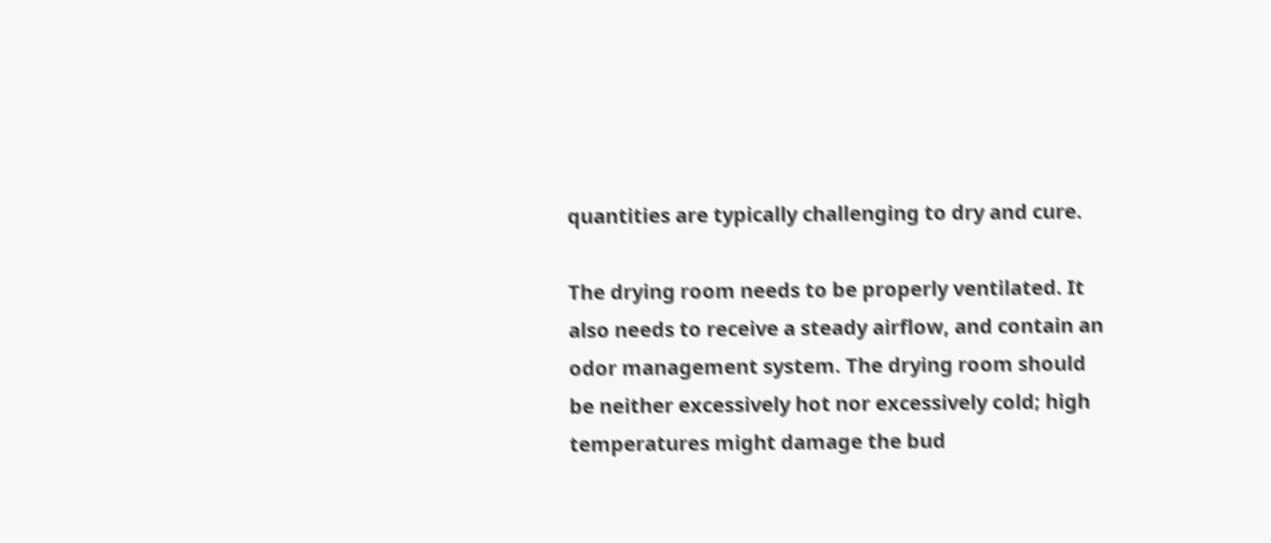quantities are typically challenging to dry and cure.

The drying room needs to be properly ventilated. It also needs to receive a steady airflow, and contain an odor management system. The drying room should be neither excessively hot nor excessively cold; high temperatures might damage the bud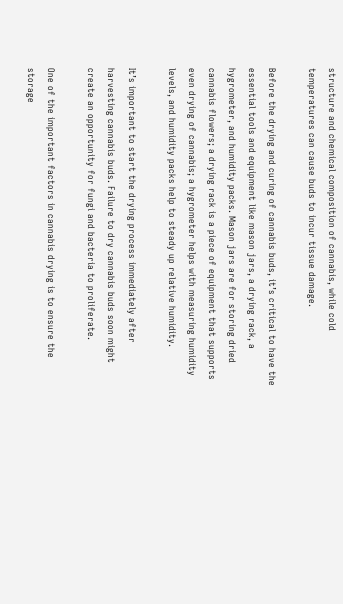structure and chemical composition of cannabis, while cold temperatures can cause buds to incur tissue damage.

Before the drying and curing of cannabis buds, it’s critical to have the essential tools and equipment like mason jars, a drying rack, a hygrometer, and humidity packs. Mason jars are for storing dried cannabis flowers; a drying rack is a piece of equipment that supports even drying of cannabis; a hygrometer helps with measuring humidity levels, and humidity packs help to steady up relative humidity.

It’s important to start the drying process immediately after harvesting cannabis buds. Failure to dry cannabis buds soon might create an opportunity for fungi and bacteria to proliferate.

One of the important factors in cannabis drying is to ensure the storage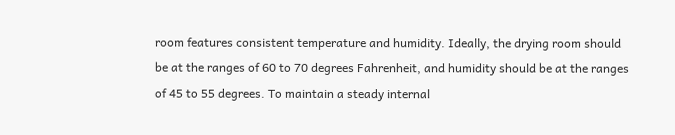room features consistent temperature and humidity. Ideally, the drying room should be at the ranges of 60 to 70 degrees Fahrenheit, and humidity should be at the ranges of 45 to 55 degrees. To maintain a steady internal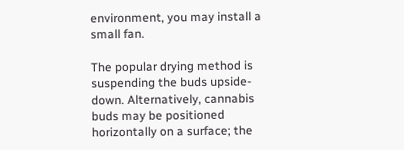environment, you may install a small fan.

The popular drying method is suspending the buds upside-down. Alternatively, cannabis buds may be positioned horizontally on a surface; the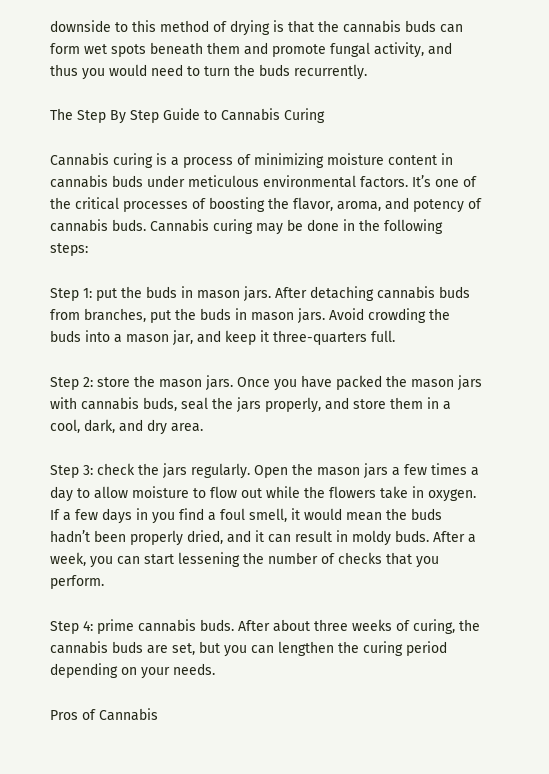downside to this method of drying is that the cannabis buds can form wet spots beneath them and promote fungal activity, and thus you would need to turn the buds recurrently.

The Step By Step Guide to Cannabis Curing

Cannabis curing is a process of minimizing moisture content in cannabis buds under meticulous environmental factors. It’s one of the critical processes of boosting the flavor, aroma, and potency of cannabis buds. Cannabis curing may be done in the following steps:

Step 1: put the buds in mason jars. After detaching cannabis buds from branches, put the buds in mason jars. Avoid crowding the buds into a mason jar, and keep it three-quarters full.

Step 2: store the mason jars. Once you have packed the mason jars with cannabis buds, seal the jars properly, and store them in a cool, dark, and dry area.

Step 3: check the jars regularly. Open the mason jars a few times a day to allow moisture to flow out while the flowers take in oxygen. If a few days in you find a foul smell, it would mean the buds hadn’t been properly dried, and it can result in moldy buds. After a week, you can start lessening the number of checks that you perform.

Step 4: prime cannabis buds. After about three weeks of curing, the cannabis buds are set, but you can lengthen the curing period depending on your needs.

Pros of Cannabis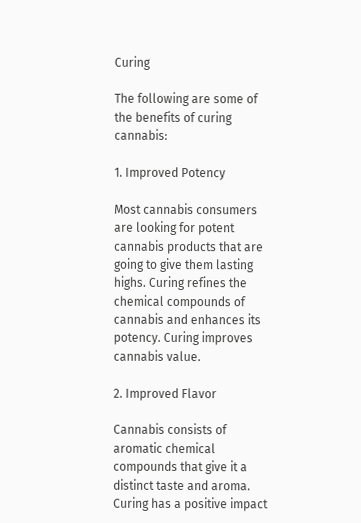Curing

The following are some of the benefits of curing cannabis:

1. Improved Potency

Most cannabis consumers are looking for potent cannabis products that are going to give them lasting highs. Curing refines the chemical compounds of cannabis and enhances its potency. Curing improves cannabis value.

2. Improved Flavor

Cannabis consists of aromatic chemical compounds that give it a distinct taste and aroma. Curing has a positive impact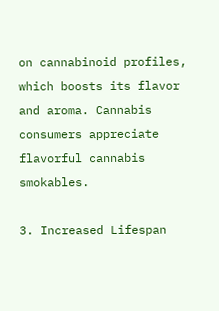on cannabinoid profiles, which boosts its flavor and aroma. Cannabis consumers appreciate flavorful cannabis smokables.

3. Increased Lifespan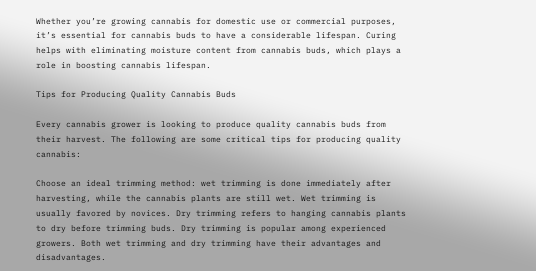Whether you’re growing cannabis for domestic use or commercial purposes, it’s essential for cannabis buds to have a considerable lifespan. Curing helps with eliminating moisture content from cannabis buds, which plays a role in boosting cannabis lifespan.

Tips for Producing Quality Cannabis Buds

Every cannabis grower is looking to produce quality cannabis buds from their harvest. The following are some critical tips for producing quality cannabis:

Choose an ideal trimming method: wet trimming is done immediately after harvesting, while the cannabis plants are still wet. Wet trimming is usually favored by novices. Dry trimming refers to hanging cannabis plants to dry before trimming buds. Dry trimming is popular among experienced growers. Both wet trimming and dry trimming have their advantages and disadvantages.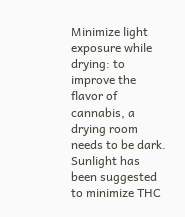Minimize light exposure while drying: to improve the flavor of cannabis, a drying room needs to be dark. Sunlight has been suggested to minimize THC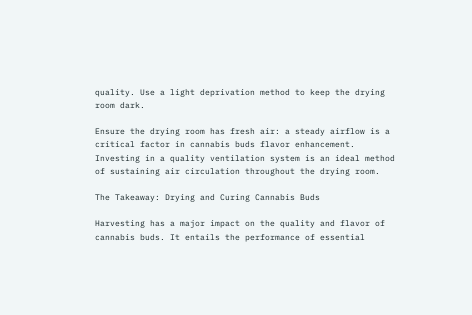quality. Use a light deprivation method to keep the drying room dark.

Ensure the drying room has fresh air: a steady airflow is a critical factor in cannabis buds flavor enhancement. Investing in a quality ventilation system is an ideal method of sustaining air circulation throughout the drying room.

The Takeaway: Drying and Curing Cannabis Buds

Harvesting has a major impact on the quality and flavor of cannabis buds. It entails the performance of essential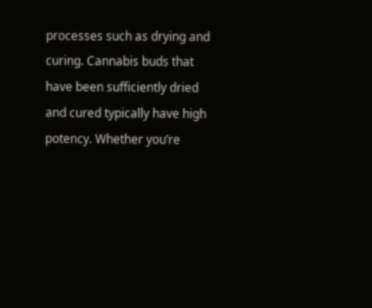processes such as drying and curing. Cannabis buds that have been sufficiently dried and cured typically have high potency. Whether you’re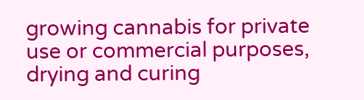growing cannabis for private use or commercial purposes, drying and curing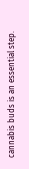cannabis buds is an essential step.